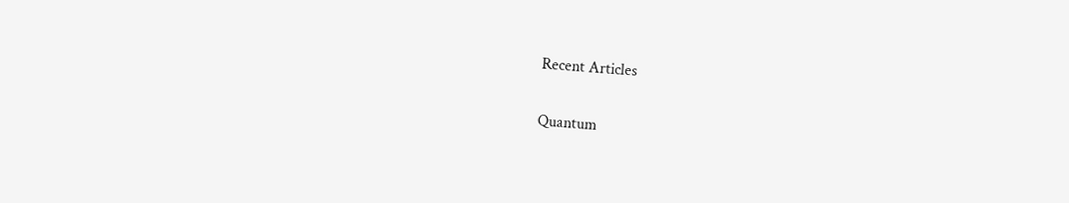Recent Articles

Quantum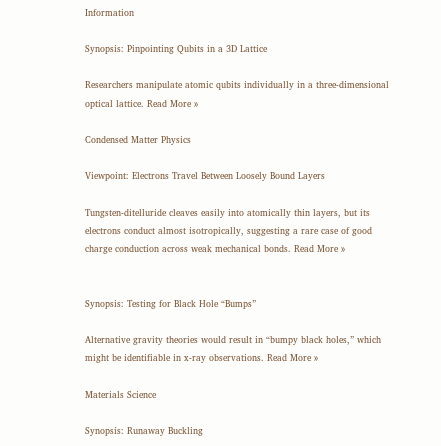Information

Synopsis: Pinpointing Qubits in a 3D Lattice

Researchers manipulate atomic qubits individually in a three-dimensional optical lattice. Read More »

Condensed Matter Physics

Viewpoint: Electrons Travel Between Loosely Bound Layers

Tungsten-ditelluride cleaves easily into atomically thin layers, but its electrons conduct almost isotropically, suggesting a rare case of good charge conduction across weak mechanical bonds. Read More »


Synopsis: Testing for Black Hole “Bumps”

Alternative gravity theories would result in “bumpy black holes,” which might be identifiable in x-ray observations. Read More »

Materials Science

Synopsis: Runaway Buckling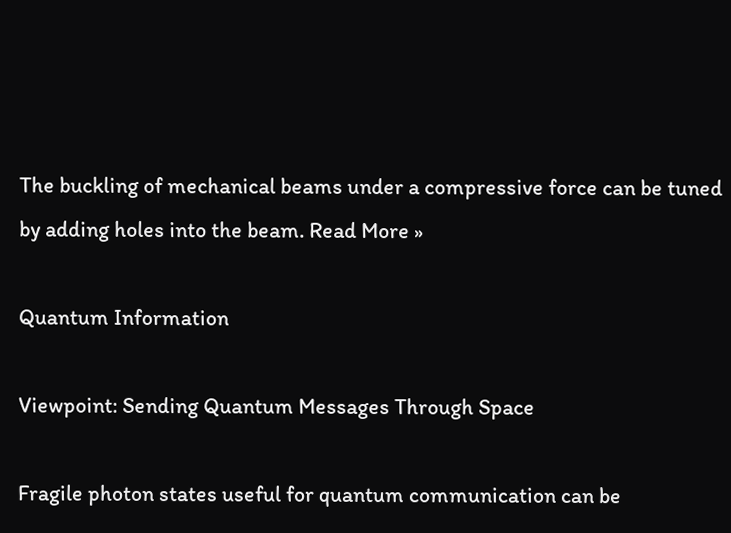The buckling of mechanical beams under a compressive force can be tuned by adding holes into the beam. Read More »

Quantum Information

Viewpoint: Sending Quantum Messages Through Space

Fragile photon states useful for quantum communication can be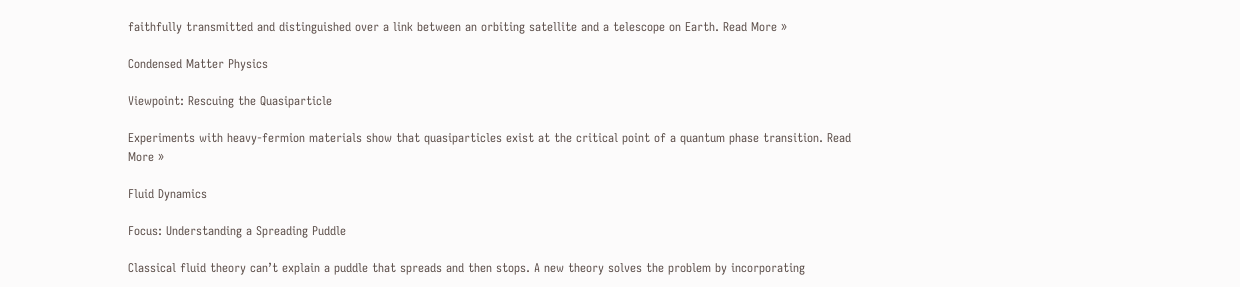faithfully transmitted and distinguished over a link between an orbiting satellite and a telescope on Earth. Read More »

Condensed Matter Physics

Viewpoint: Rescuing the Quasiparticle

Experiments with heavy-fermion materials show that quasiparticles exist at the critical point of a quantum phase transition. Read More »

Fluid Dynamics

Focus: Understanding a Spreading Puddle

Classical fluid theory can’t explain a puddle that spreads and then stops. A new theory solves the problem by incorporating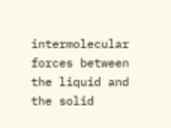intermolecular forces between the liquid and the solid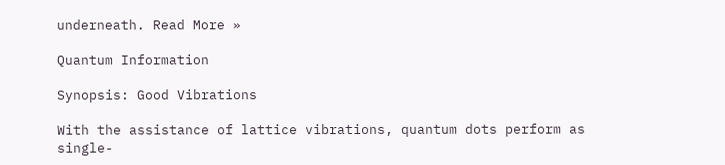underneath. Read More »

Quantum Information

Synopsis: Good Vibrations

With the assistance of lattice vibrations, quantum dots perform as single-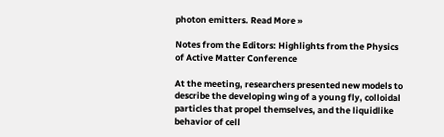photon emitters. Read More »

Notes from the Editors: Highlights from the Physics of Active Matter Conference

At the meeting, researchers presented new models to describe the developing wing of a young fly, colloidal particles that propel themselves, and the liquidlike behavior of cell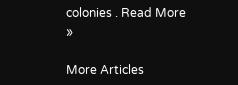colonies . Read More »

More Articles